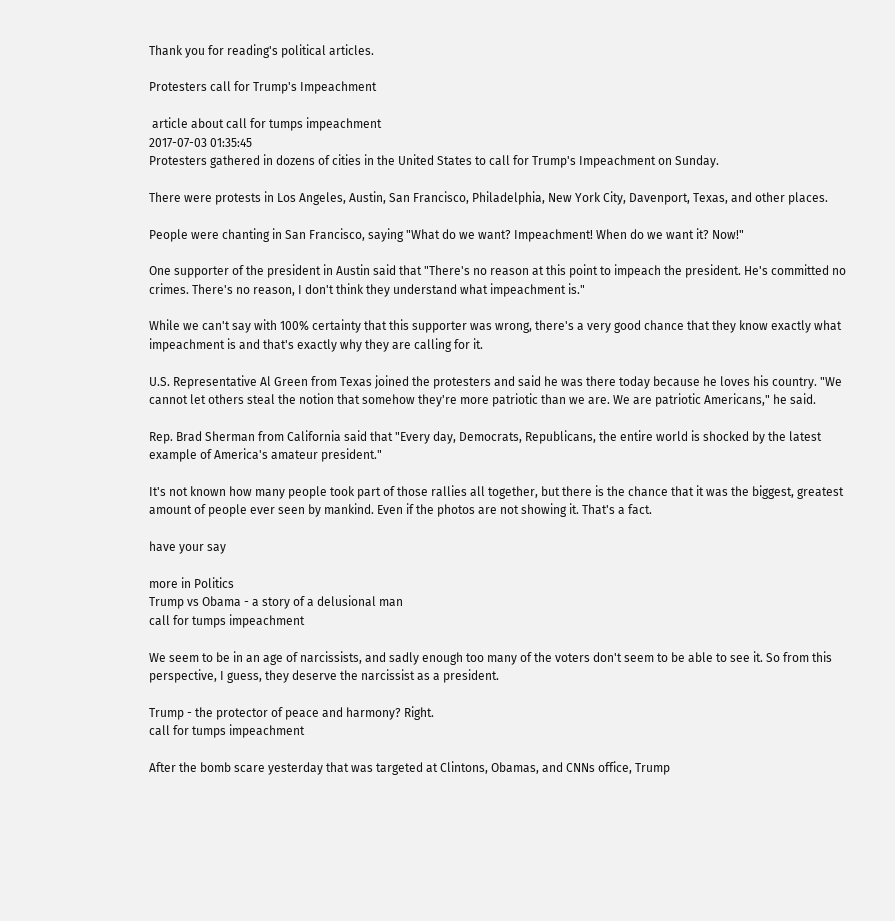Thank you for reading's political articles.

Protesters call for Trump's Impeachment

 article about call for tumps impeachment
2017-07-03 01:35:45
Protesters gathered in dozens of cities in the United States to call for Trump's Impeachment on Sunday.

There were protests in Los Angeles, Austin, San Francisco, Philadelphia, New York City, Davenport, Texas, and other places.

People were chanting in San Francisco, saying "What do we want? Impeachment! When do we want it? Now!"

One supporter of the president in Austin said that "There's no reason at this point to impeach the president. He's committed no crimes. There's no reason, I don't think they understand what impeachment is."

While we can't say with 100% certainty that this supporter was wrong, there's a very good chance that they know exactly what impeachment is and that's exactly why they are calling for it.

U.S. Representative Al Green from Texas joined the protesters and said he was there today because he loves his country. "We cannot let others steal the notion that somehow they're more patriotic than we are. We are patriotic Americans," he said.

Rep. Brad Sherman from California said that "Every day, Democrats, Republicans, the entire world is shocked by the latest example of America's amateur president."

It's not known how many people took part of those rallies all together, but there is the chance that it was the biggest, greatest amount of people ever seen by mankind. Even if the photos are not showing it. That's a fact.

have your say

more in Politics
Trump vs Obama - a story of a delusional man
call for tumps impeachment

We seem to be in an age of narcissists, and sadly enough too many of the voters don't seem to be able to see it. So from this perspective, I guess, they deserve the narcissist as a president.

Trump - the protector of peace and harmony? Right.
call for tumps impeachment

After the bomb scare yesterday that was targeted at Clintons, Obamas, and CNNs office, Trump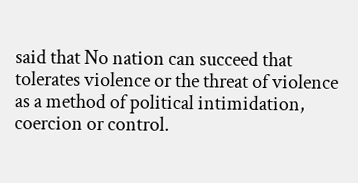said that No nation can succeed that tolerates violence or the threat of violence as a method of political intimidation, coercion or control.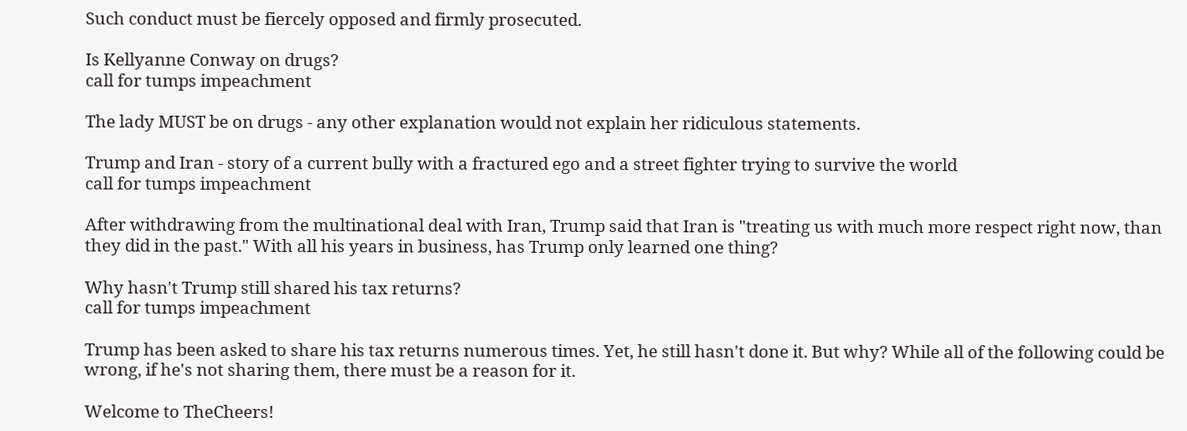Such conduct must be fiercely opposed and firmly prosecuted.

Is Kellyanne Conway on drugs?
call for tumps impeachment

The lady MUST be on drugs - any other explanation would not explain her ridiculous statements.

Trump and Iran - story of a current bully with a fractured ego and a street fighter trying to survive the world
call for tumps impeachment

After withdrawing from the multinational deal with Iran, Trump said that Iran is "treating us with much more respect right now, than they did in the past." With all his years in business, has Trump only learned one thing?

Why hasn't Trump still shared his tax returns?
call for tumps impeachment

Trump has been asked to share his tax returns numerous times. Yet, he still hasn't done it. But why? While all of the following could be wrong, if he's not sharing them, there must be a reason for it.

Welcome to TheCheers!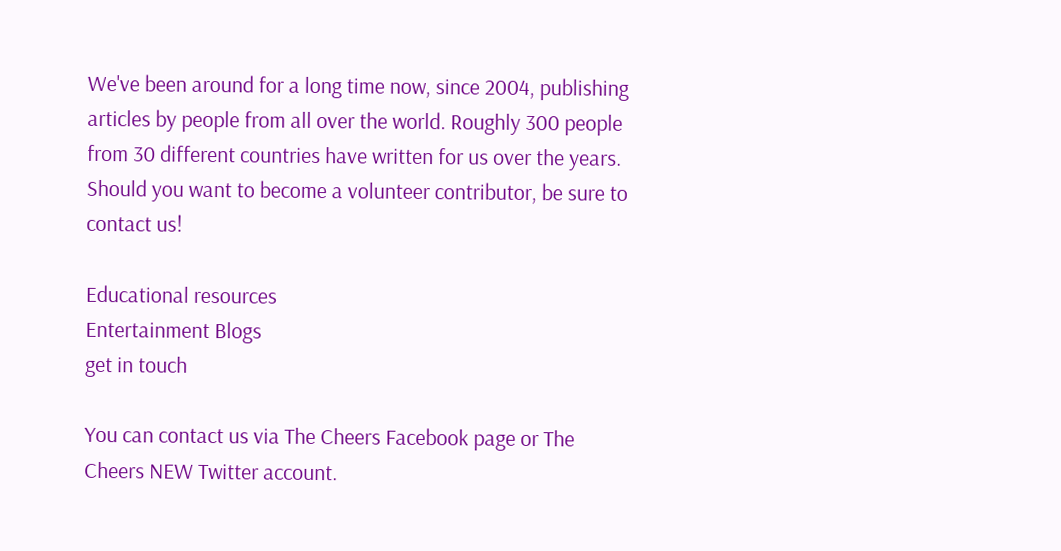We've been around for a long time now, since 2004, publishing articles by people from all over the world. Roughly 300 people from 30 different countries have written for us over the years. Should you want to become a volunteer contributor, be sure to contact us!

Educational resources
Entertainment Blogs
get in touch

You can contact us via The Cheers Facebook page or The Cheers NEW Twitter account.